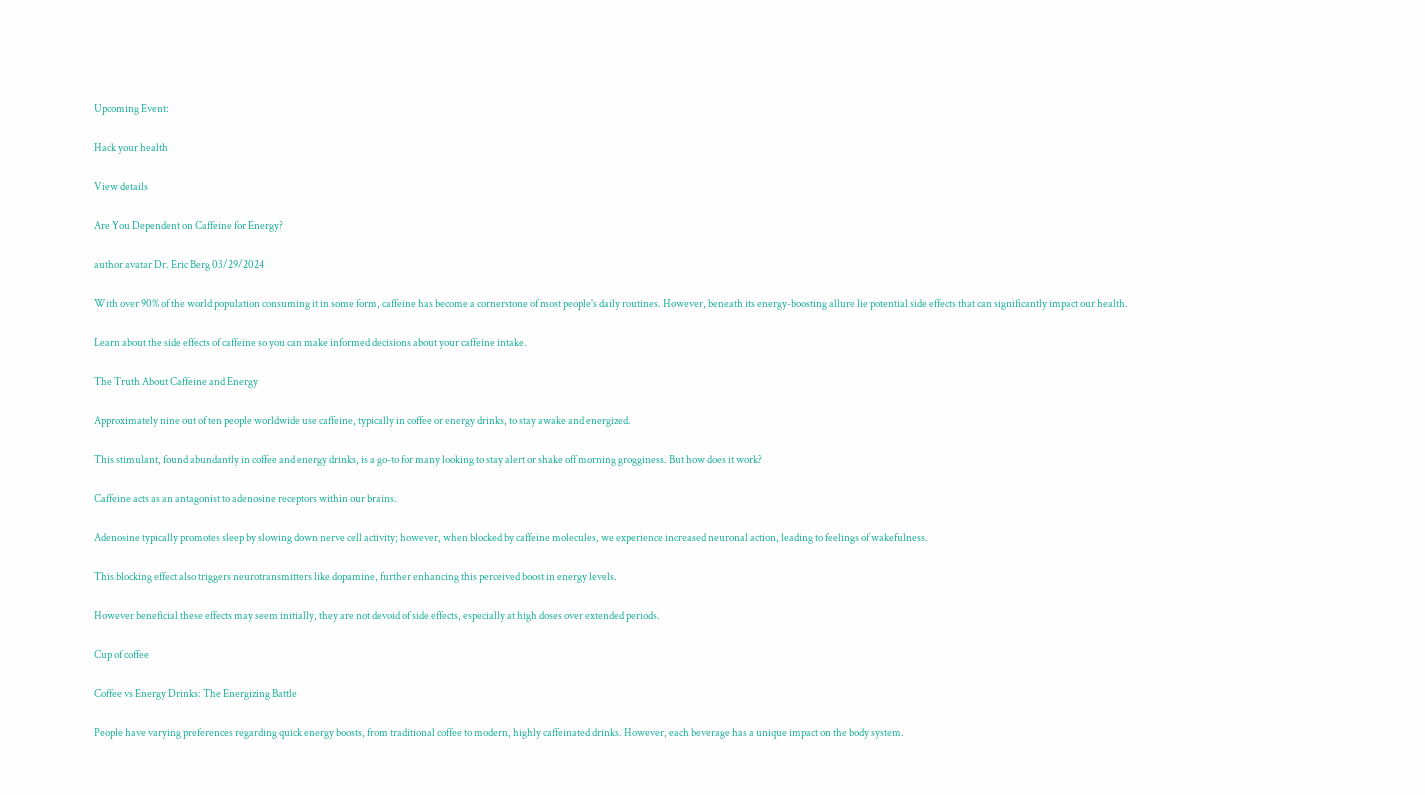Upcoming Event:

Hack your health

View details

Are You Dependent on Caffeine for Energy?

author avatar Dr. Eric Berg 03/29/2024

With over 90% of the world population consuming it in some form, caffeine has become a cornerstone of most people's daily routines. However, beneath its energy-boosting allure lie potential side effects that can significantly impact our health.

Learn about the side effects of caffeine so you can make informed decisions about your caffeine intake.

The Truth About Caffeine and Energy

Approximately nine out of ten people worldwide use caffeine, typically in coffee or energy drinks, to stay awake and energized.

This stimulant, found abundantly in coffee and energy drinks, is a go-to for many looking to stay alert or shake off morning grogginess. But how does it work?

Caffeine acts as an antagonist to adenosine receptors within our brains.

Adenosine typically promotes sleep by slowing down nerve cell activity; however, when blocked by caffeine molecules, we experience increased neuronal action, leading to feelings of wakefulness.

This blocking effect also triggers neurotransmitters like dopamine, further enhancing this perceived boost in energy levels.

However beneficial these effects may seem initially, they are not devoid of side effects, especially at high doses over extended periods.

Cup of coffee

Coffee vs Energy Drinks: The Energizing Battle

People have varying preferences regarding quick energy boosts, from traditional coffee to modern, highly caffeinated drinks. However, each beverage has a unique impact on the body system.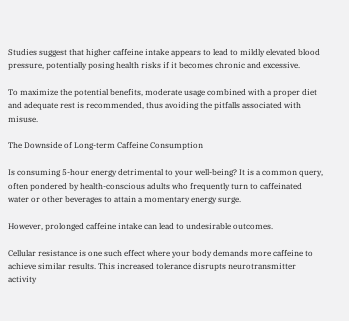Studies suggest that higher caffeine intake appears to lead to mildly elevated blood pressure, potentially posing health risks if it becomes chronic and excessive.

To maximize the potential benefits, moderate usage combined with a proper diet and adequate rest is recommended, thus avoiding the pitfalls associated with misuse.

The Downside of Long-term Caffeine Consumption

Is consuming 5-hour energy detrimental to your well-being? It is a common query, often pondered by health-conscious adults who frequently turn to caffeinated water or other beverages to attain a momentary energy surge.

However, prolonged caffeine intake can lead to undesirable outcomes.

Cellular resistance is one such effect where your body demands more caffeine to achieve similar results. This increased tolerance disrupts neurotransmitter activity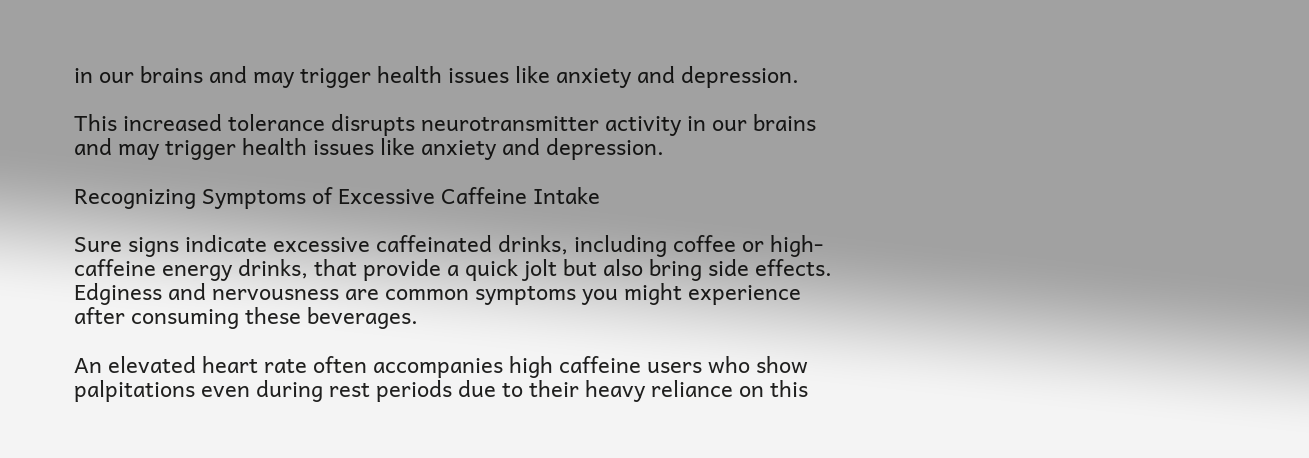in our brains and may trigger health issues like anxiety and depression.

This increased tolerance disrupts neurotransmitter activity in our brains and may trigger health issues like anxiety and depression.

Recognizing Symptoms of Excessive Caffeine Intake

Sure signs indicate excessive caffeinated drinks, including coffee or high-caffeine energy drinks, that provide a quick jolt but also bring side effects. Edginess and nervousness are common symptoms you might experience after consuming these beverages.

An elevated heart rate often accompanies high caffeine users who show palpitations even during rest periods due to their heavy reliance on this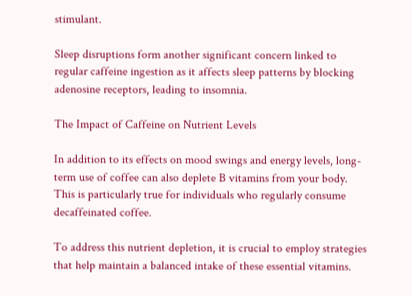stimulant.

Sleep disruptions form another significant concern linked to regular caffeine ingestion as it affects sleep patterns by blocking adenosine receptors, leading to insomnia.

The Impact of Caffeine on Nutrient Levels

In addition to its effects on mood swings and energy levels, long-term use of coffee can also deplete B vitamins from your body. This is particularly true for individuals who regularly consume decaffeinated coffee.

To address this nutrient depletion, it is crucial to employ strategies that help maintain a balanced intake of these essential vitamins.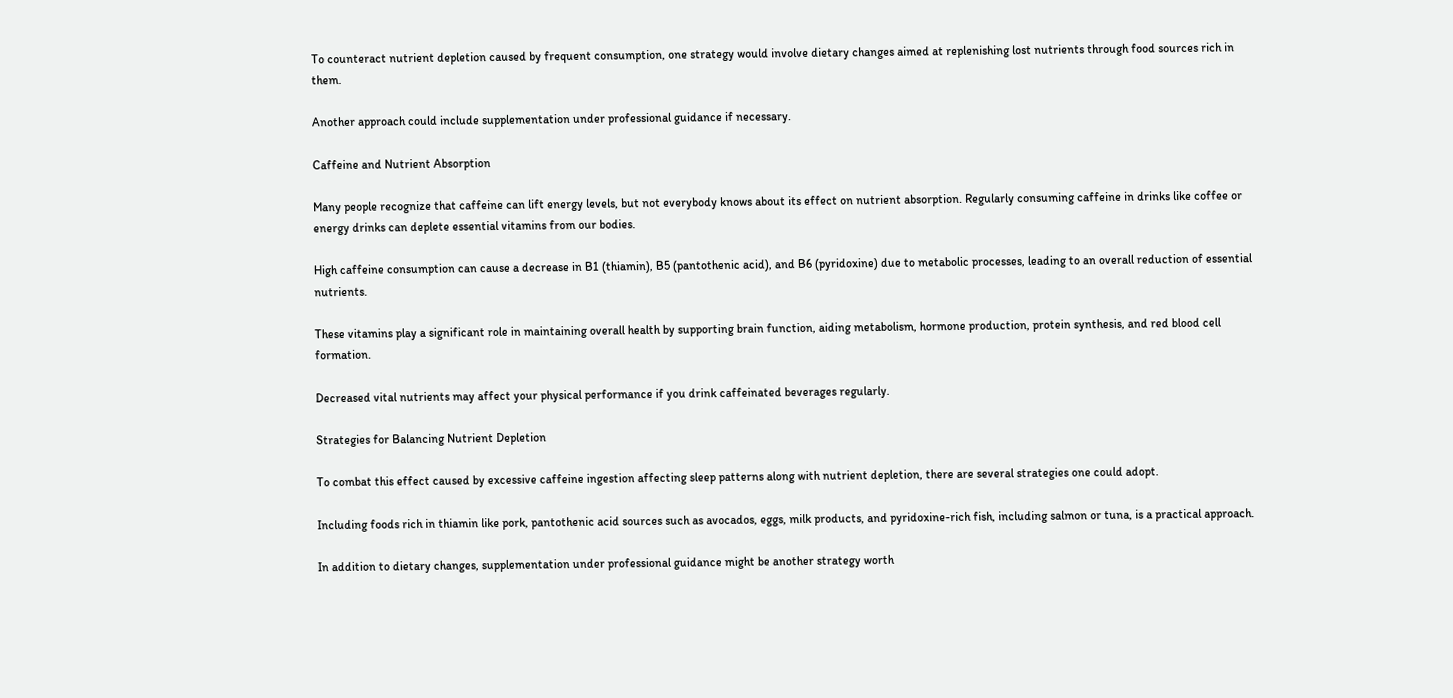To counteract nutrient depletion caused by frequent consumption, one strategy would involve dietary changes aimed at replenishing lost nutrients through food sources rich in them.

Another approach could include supplementation under professional guidance if necessary.

Caffeine and Nutrient Absorption

Many people recognize that caffeine can lift energy levels, but not everybody knows about its effect on nutrient absorption. Regularly consuming caffeine in drinks like coffee or energy drinks can deplete essential vitamins from our bodies.

High caffeine consumption can cause a decrease in B1 (thiamin), B5 (pantothenic acid), and B6 (pyridoxine) due to metabolic processes, leading to an overall reduction of essential nutrients.

These vitamins play a significant role in maintaining overall health by supporting brain function, aiding metabolism, hormone production, protein synthesis, and red blood cell formation.

Decreased vital nutrients may affect your physical performance if you drink caffeinated beverages regularly.

Strategies for Balancing Nutrient Depletion

To combat this effect caused by excessive caffeine ingestion affecting sleep patterns along with nutrient depletion, there are several strategies one could adopt.

Including foods rich in thiamin like pork, pantothenic acid sources such as avocados, eggs, milk products, and pyridoxine-rich fish, including salmon or tuna, is a practical approach.

In addition to dietary changes, supplementation under professional guidance might be another strategy worth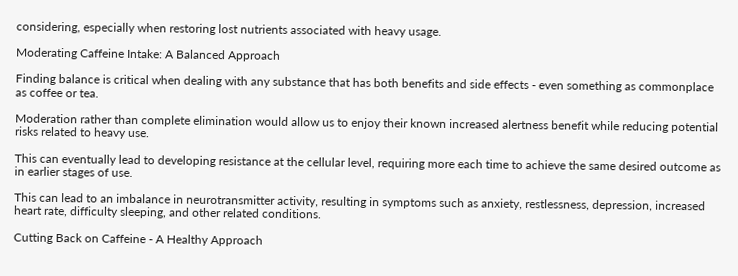considering, especially when restoring lost nutrients associated with heavy usage.

Moderating Caffeine Intake: A Balanced Approach

Finding balance is critical when dealing with any substance that has both benefits and side effects - even something as commonplace as coffee or tea.

Moderation rather than complete elimination would allow us to enjoy their known increased alertness benefit while reducing potential risks related to heavy use.

This can eventually lead to developing resistance at the cellular level, requiring more each time to achieve the same desired outcome as in earlier stages of use.

This can lead to an imbalance in neurotransmitter activity, resulting in symptoms such as anxiety, restlessness, depression, increased heart rate, difficulty sleeping, and other related conditions.

Cutting Back on Caffeine - A Healthy Approach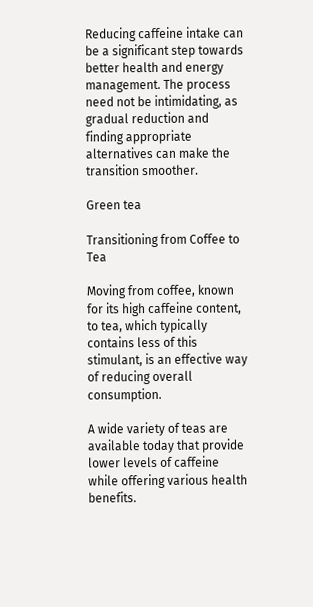Reducing caffeine intake can be a significant step towards better health and energy management. The process need not be intimidating, as gradual reduction and finding appropriate alternatives can make the transition smoother.

Green tea

Transitioning from Coffee to Tea

Moving from coffee, known for its high caffeine content, to tea, which typically contains less of this stimulant, is an effective way of reducing overall consumption.

A wide variety of teas are available today that provide lower levels of caffeine while offering various health benefits.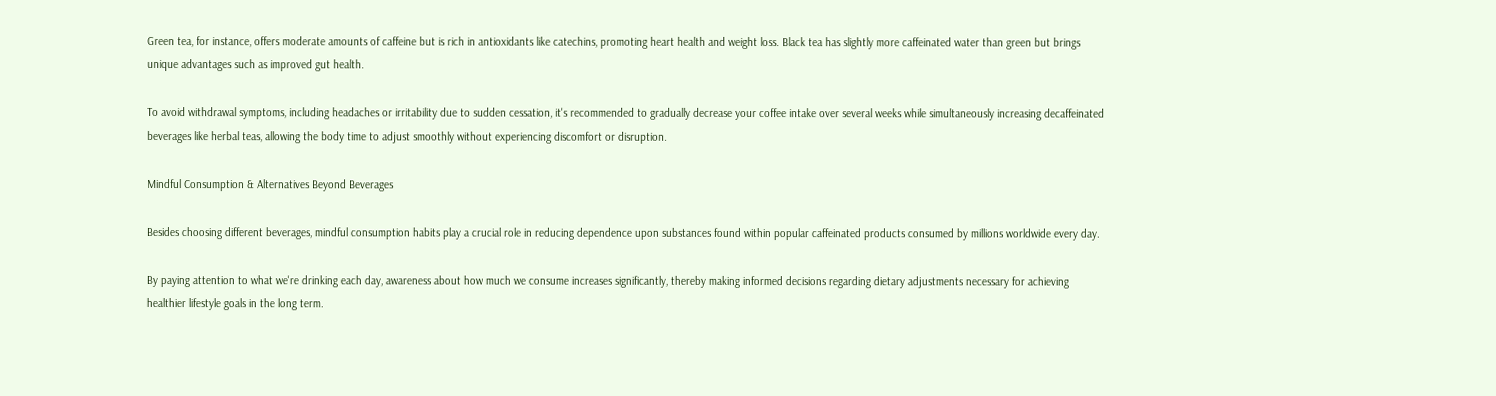Green tea, for instance, offers moderate amounts of caffeine but is rich in antioxidants like catechins, promoting heart health and weight loss. Black tea has slightly more caffeinated water than green but brings unique advantages such as improved gut health.

To avoid withdrawal symptoms, including headaches or irritability due to sudden cessation, it's recommended to gradually decrease your coffee intake over several weeks while simultaneously increasing decaffeinated beverages like herbal teas, allowing the body time to adjust smoothly without experiencing discomfort or disruption.

Mindful Consumption & Alternatives Beyond Beverages

Besides choosing different beverages, mindful consumption habits play a crucial role in reducing dependence upon substances found within popular caffeinated products consumed by millions worldwide every day.

By paying attention to what we're drinking each day, awareness about how much we consume increases significantly, thereby making informed decisions regarding dietary adjustments necessary for achieving healthier lifestyle goals in the long term.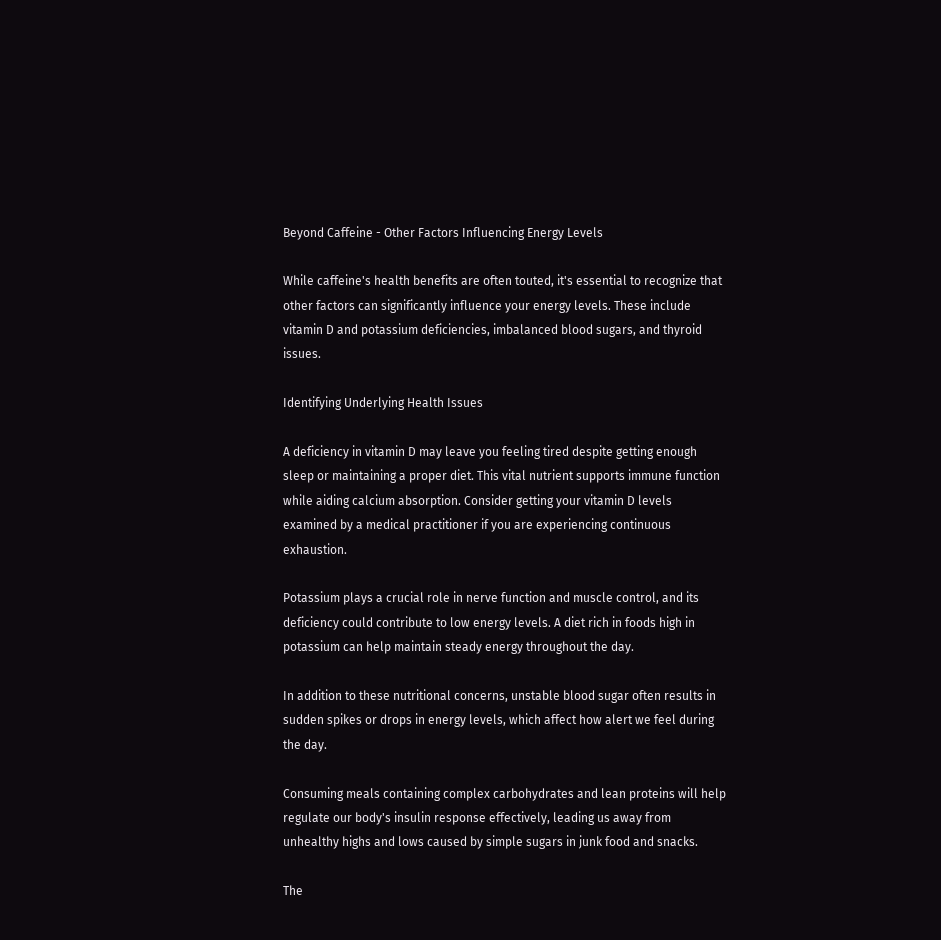Beyond Caffeine - Other Factors Influencing Energy Levels

While caffeine's health benefits are often touted, it's essential to recognize that other factors can significantly influence your energy levels. These include vitamin D and potassium deficiencies, imbalanced blood sugars, and thyroid issues.

Identifying Underlying Health Issues

A deficiency in vitamin D may leave you feeling tired despite getting enough sleep or maintaining a proper diet. This vital nutrient supports immune function while aiding calcium absorption. Consider getting your vitamin D levels examined by a medical practitioner if you are experiencing continuous exhaustion.

Potassium plays a crucial role in nerve function and muscle control, and its deficiency could contribute to low energy levels. A diet rich in foods high in potassium can help maintain steady energy throughout the day.

In addition to these nutritional concerns, unstable blood sugar often results in sudden spikes or drops in energy levels, which affect how alert we feel during the day.

Consuming meals containing complex carbohydrates and lean proteins will help regulate our body's insulin response effectively, leading us away from unhealthy highs and lows caused by simple sugars in junk food and snacks.

The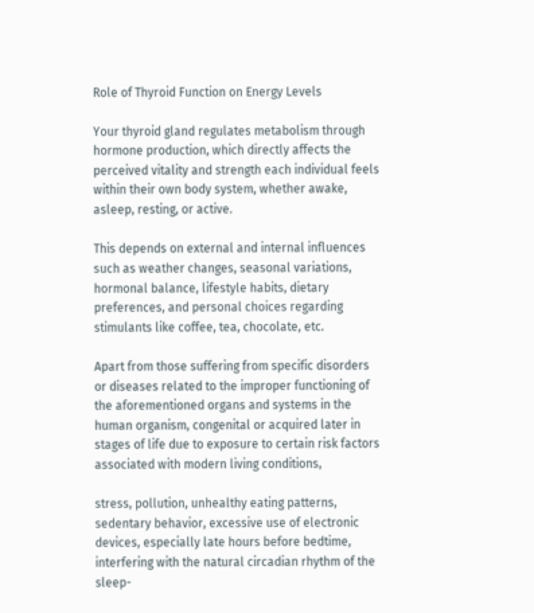Role of Thyroid Function on Energy Levels

Your thyroid gland regulates metabolism through hormone production, which directly affects the perceived vitality and strength each individual feels within their own body system, whether awake, asleep, resting, or active.

This depends on external and internal influences such as weather changes, seasonal variations, hormonal balance, lifestyle habits, dietary preferences, and personal choices regarding stimulants like coffee, tea, chocolate, etc.

Apart from those suffering from specific disorders or diseases related to the improper functioning of the aforementioned organs and systems in the human organism, congenital or acquired later in stages of life due to exposure to certain risk factors associated with modern living conditions,

stress, pollution, unhealthy eating patterns, sedentary behavior, excessive use of electronic devices, especially late hours before bedtime, interfering with the natural circadian rhythm of the sleep-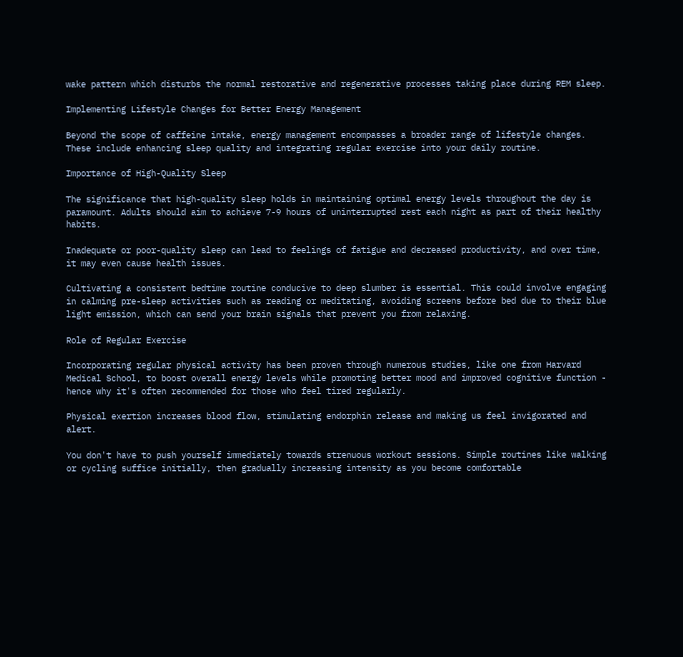wake pattern which disturbs the normal restorative and regenerative processes taking place during REM sleep.

Implementing Lifestyle Changes for Better Energy Management

Beyond the scope of caffeine intake, energy management encompasses a broader range of lifestyle changes. These include enhancing sleep quality and integrating regular exercise into your daily routine.

Importance of High-Quality Sleep

The significance that high-quality sleep holds in maintaining optimal energy levels throughout the day is paramount. Adults should aim to achieve 7-9 hours of uninterrupted rest each night as part of their healthy habits.

Inadequate or poor-quality sleep can lead to feelings of fatigue and decreased productivity, and over time, it may even cause health issues.

Cultivating a consistent bedtime routine conducive to deep slumber is essential. This could involve engaging in calming pre-sleep activities such as reading or meditating, avoiding screens before bed due to their blue light emission, which can send your brain signals that prevent you from relaxing.

Role of Regular Exercise

Incorporating regular physical activity has been proven through numerous studies, like one from Harvard Medical School, to boost overall energy levels while promoting better mood and improved cognitive function - hence why it's often recommended for those who feel tired regularly.

Physical exertion increases blood flow, stimulating endorphin release and making us feel invigorated and alert.

You don't have to push yourself immediately towards strenuous workout sessions. Simple routines like walking or cycling suffice initially, then gradually increasing intensity as you become comfortable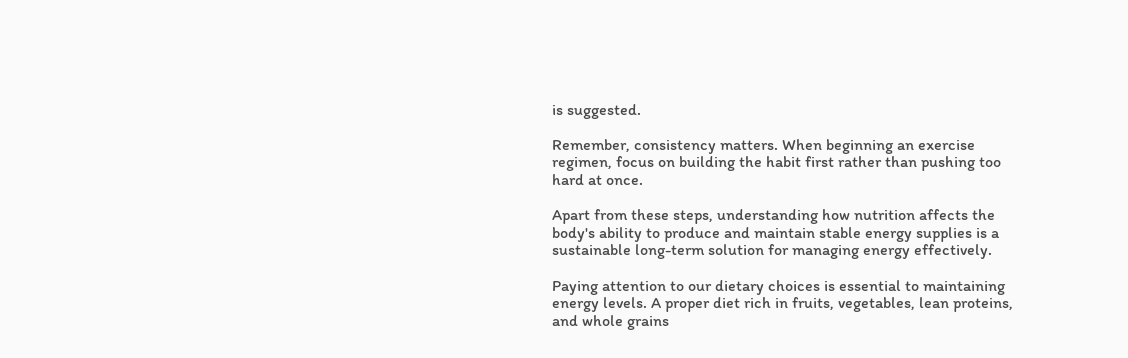is suggested.

Remember, consistency matters. When beginning an exercise regimen, focus on building the habit first rather than pushing too hard at once.

Apart from these steps, understanding how nutrition affects the body's ability to produce and maintain stable energy supplies is a sustainable long-term solution for managing energy effectively.

Paying attention to our dietary choices is essential to maintaining energy levels. A proper diet rich in fruits, vegetables, lean proteins, and whole grains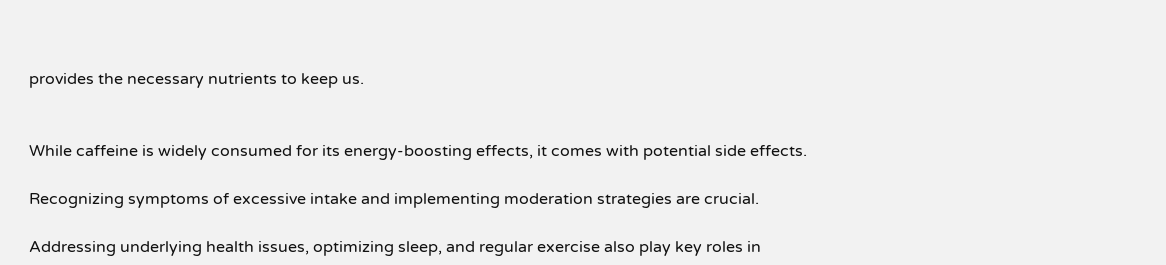provides the necessary nutrients to keep us.


While caffeine is widely consumed for its energy-boosting effects, it comes with potential side effects.

Recognizing symptoms of excessive intake and implementing moderation strategies are crucial.

Addressing underlying health issues, optimizing sleep, and regular exercise also play key roles in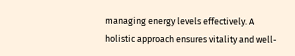managing energy levels effectively. A holistic approach ensures vitality and well-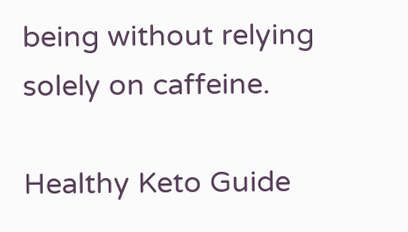being without relying solely on caffeine.

Healthy Keto Guide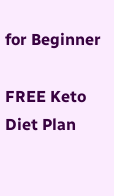for Beginner

FREE Keto Diet Plan